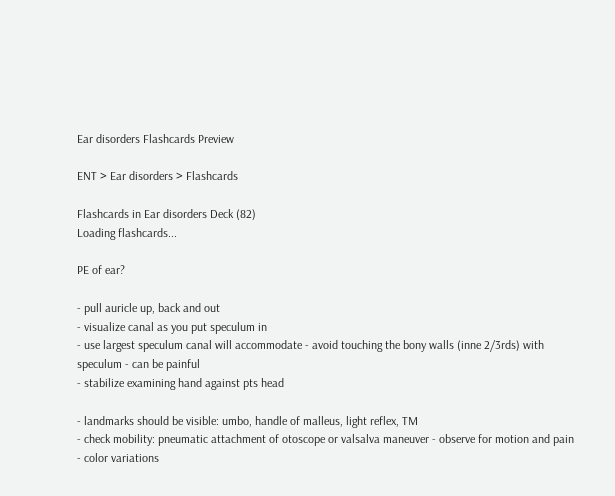Ear disorders Flashcards Preview

ENT > Ear disorders > Flashcards

Flashcards in Ear disorders Deck (82)
Loading flashcards...

PE of ear?

- pull auricle up, back and out
- visualize canal as you put speculum in
- use largest speculum canal will accommodate - avoid touching the bony walls (inne 2/3rds) with speculum - can be painful
- stabilize examining hand against pts head

- landmarks should be visible: umbo, handle of malleus, light reflex, TM
- check mobility: pneumatic attachment of otoscope or valsalva maneuver - observe for motion and pain
- color variations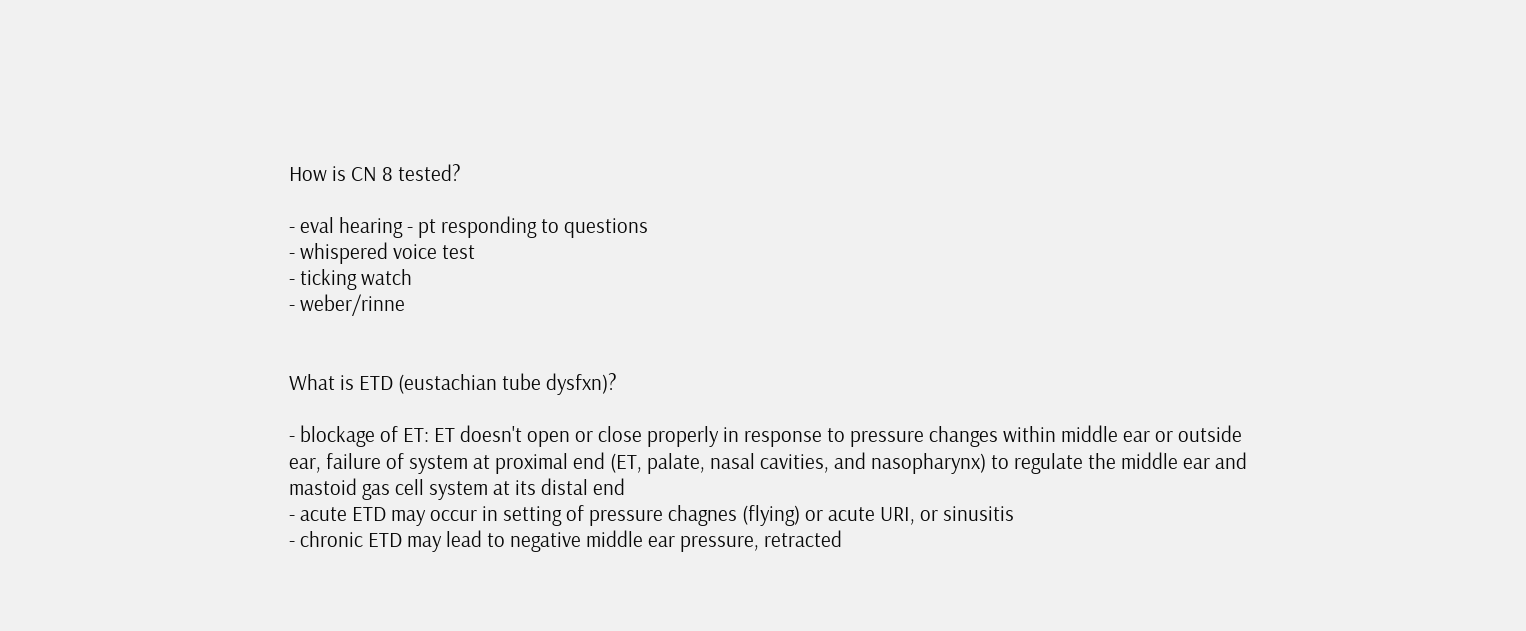How is CN 8 tested?

- eval hearing - pt responding to questions
- whispered voice test
- ticking watch
- weber/rinne


What is ETD (eustachian tube dysfxn)?

- blockage of ET: ET doesn't open or close properly in response to pressure changes within middle ear or outside ear, failure of system at proximal end (ET, palate, nasal cavities, and nasopharynx) to regulate the middle ear and mastoid gas cell system at its distal end
- acute ETD may occur in setting of pressure chagnes (flying) or acute URI, or sinusitis
- chronic ETD may lead to negative middle ear pressure, retracted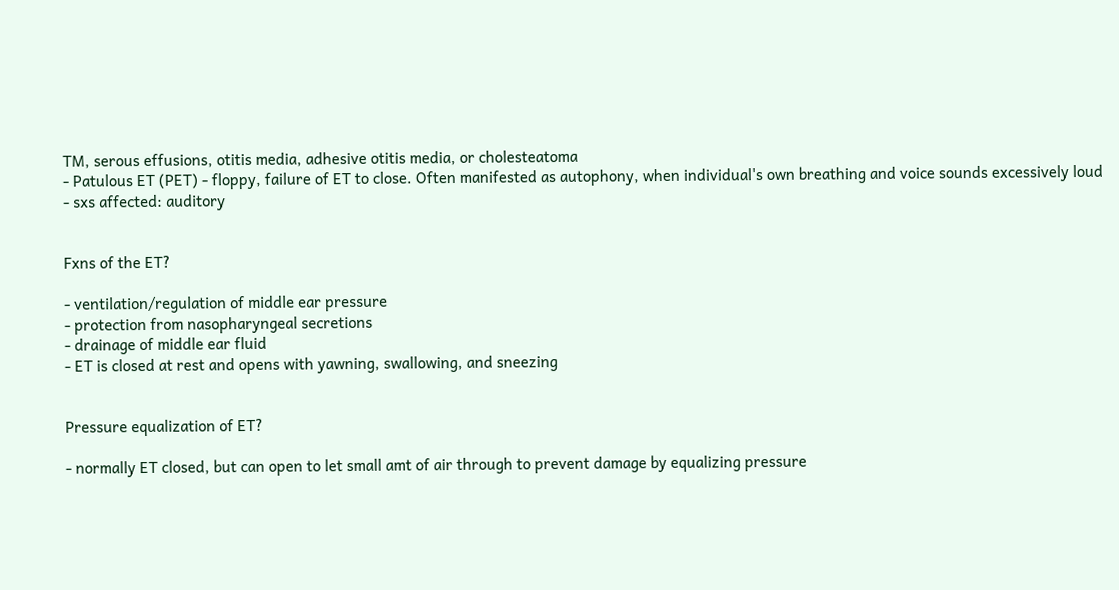TM, serous effusions, otitis media, adhesive otitis media, or cholesteatoma
- Patulous ET (PET) - floppy, failure of ET to close. Often manifested as autophony, when individual's own breathing and voice sounds excessively loud
- sxs affected: auditory


Fxns of the ET?

- ventilation/regulation of middle ear pressure
- protection from nasopharyngeal secretions
- drainage of middle ear fluid
- ET is closed at rest and opens with yawning, swallowing, and sneezing


Pressure equalization of ET?

- normally ET closed, but can open to let small amt of air through to prevent damage by equalizing pressure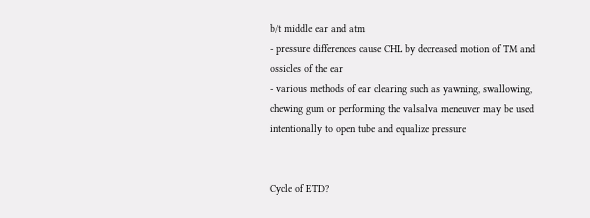b/t middle ear and atm
- pressure differences cause CHL by decreased motion of TM and ossicles of the ear
- various methods of ear clearing such as yawning, swallowing, chewing gum or performing the valsalva meneuver may be used intentionally to open tube and equalize pressure


Cycle of ETD?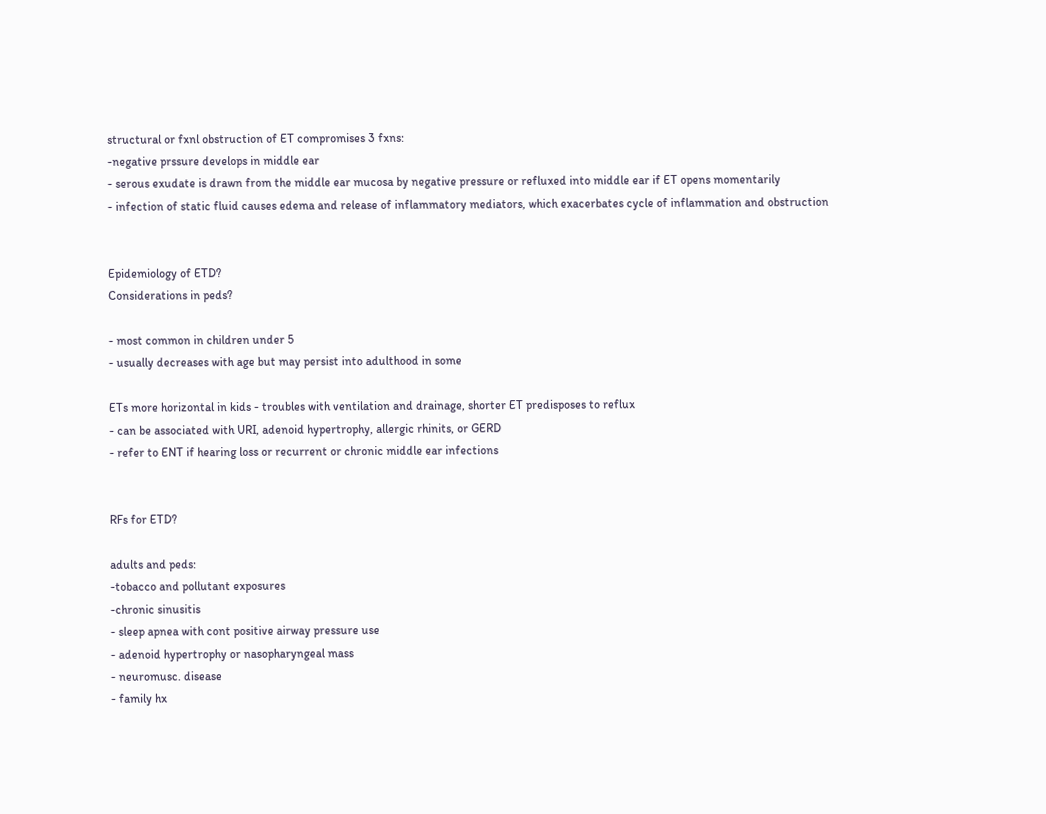structural or fxnl obstruction of ET compromises 3 fxns:
-negative prssure develops in middle ear
- serous exudate is drawn from the middle ear mucosa by negative pressure or refluxed into middle ear if ET opens momentarily
- infection of static fluid causes edema and release of inflammatory mediators, which exacerbates cycle of inflammation and obstruction


Epidemiology of ETD?
Considerations in peds?

- most common in children under 5
- usually decreases with age but may persist into adulthood in some

ETs more horizontal in kids - troubles with ventilation and drainage, shorter ET predisposes to reflux
- can be associated with URI, adenoid hypertrophy, allergic rhinits, or GERD
- refer to ENT if hearing loss or recurrent or chronic middle ear infections


RFs for ETD?

adults and peds:
-tobacco and pollutant exposures
-chronic sinusitis
- sleep apnea with cont positive airway pressure use
- adenoid hypertrophy or nasopharyngeal mass
- neuromusc. disease
- family hx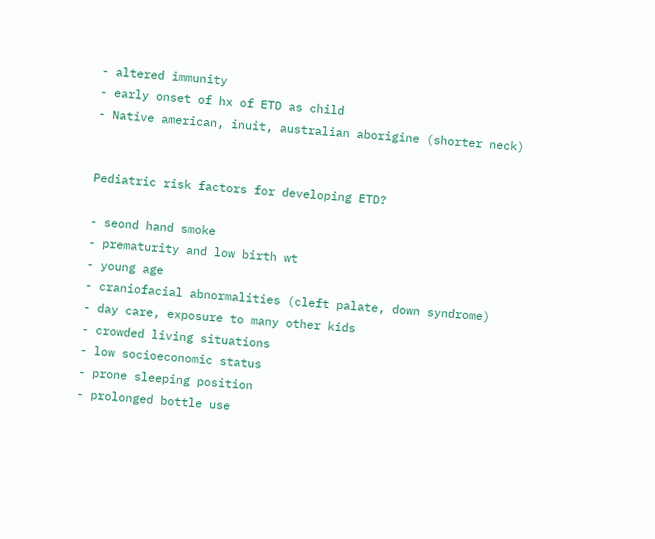- altered immunity
- early onset of hx of ETD as child
- Native american, inuit, australian aborigine (shorter neck)


Pediatric risk factors for developing ETD?

- seond hand smoke
- prematurity and low birth wt
- young age
- craniofacial abnormalities (cleft palate, down syndrome)
- day care, exposure to many other kids
- crowded living situations
- low socioeconomic status
- prone sleeping position
- prolonged bottle use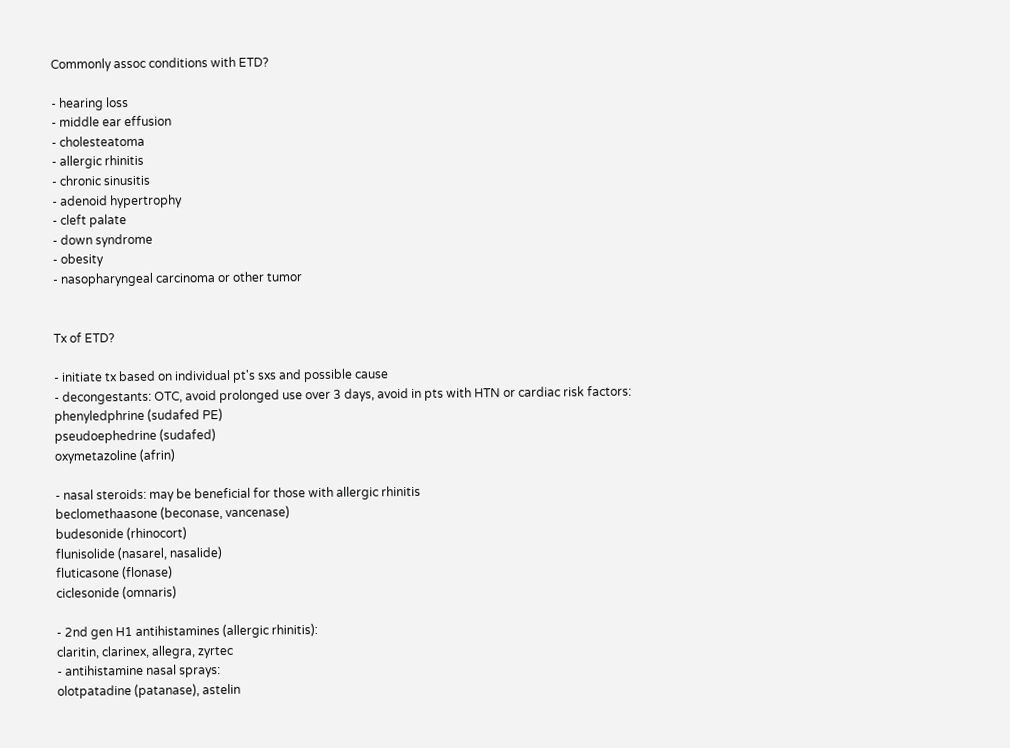Commonly assoc conditions with ETD?

- hearing loss
- middle ear effusion
- cholesteatoma
- allergic rhinitis
- chronic sinusitis
- adenoid hypertrophy
- cleft palate
- down syndrome
- obesity
- nasopharyngeal carcinoma or other tumor


Tx of ETD?

- initiate tx based on individual pt's sxs and possible cause
- decongestants: OTC, avoid prolonged use over 3 days, avoid in pts with HTN or cardiac risk factors:
phenyledphrine (sudafed PE)
pseudoephedrine (sudafed)
oxymetazoline (afrin)

- nasal steroids: may be beneficial for those with allergic rhinitis
beclomethaasone (beconase, vancenase)
budesonide (rhinocort)
flunisolide (nasarel, nasalide)
fluticasone (flonase)
ciclesonide (omnaris)

- 2nd gen H1 antihistamines (allergic rhinitis):
claritin, clarinex, allegra, zyrtec
- antihistamine nasal sprays:
olotpatadine (patanase), astelin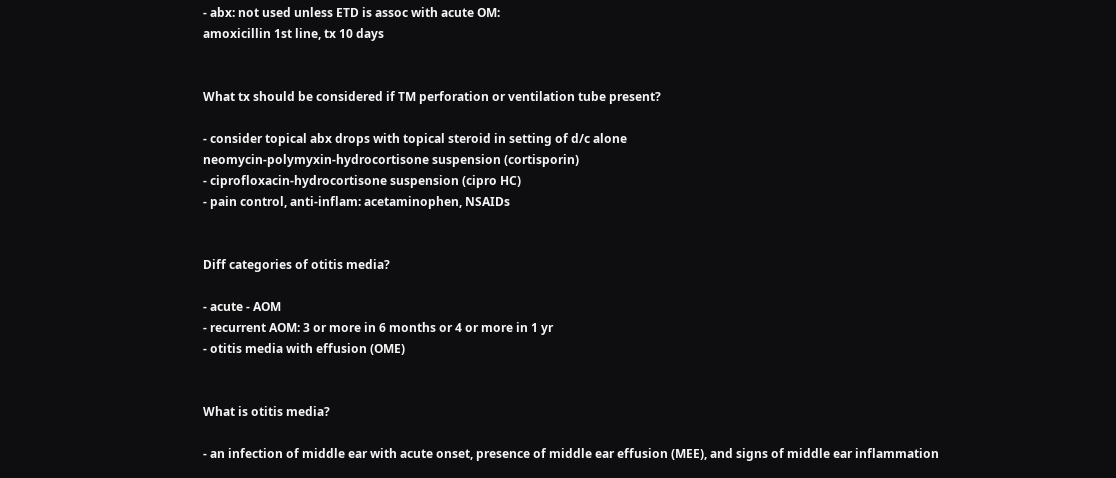- abx: not used unless ETD is assoc with acute OM:
amoxicillin 1st line, tx 10 days


What tx should be considered if TM perforation or ventilation tube present?

- consider topical abx drops with topical steroid in setting of d/c alone
neomycin-polymyxin-hydrocortisone suspension (cortisporin)
- ciprofloxacin-hydrocortisone suspension (cipro HC)
- pain control, anti-inflam: acetaminophen, NSAIDs


Diff categories of otitis media?

- acute - AOM
- recurrent AOM: 3 or more in 6 months or 4 or more in 1 yr
- otitis media with effusion (OME)


What is otitis media?

- an infection of middle ear with acute onset, presence of middle ear effusion (MEE), and signs of middle ear inflammation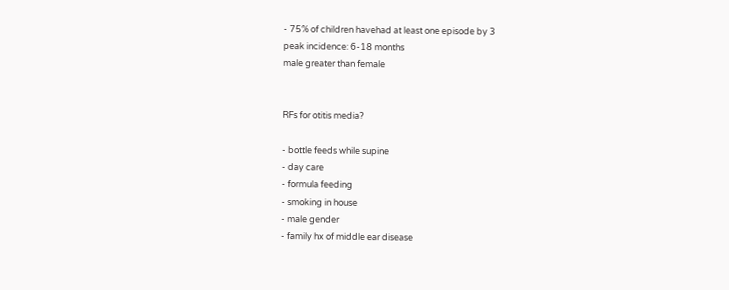- 75% of children havehad at least one episode by 3
peak incidence: 6-18 months
male greater than female


RFs for otitis media?

- bottle feeds while supine
- day care
- formula feeding
- smoking in house
- male gender
- family hx of middle ear disease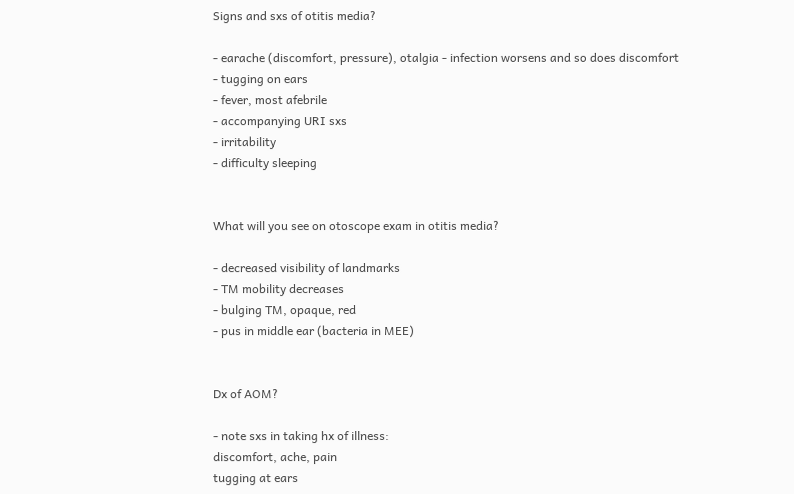Signs and sxs of otitis media?

- earache (discomfort, pressure), otalgia - infection worsens and so does discomfort
- tugging on ears
- fever, most afebrile
- accompanying URI sxs
- irritability
- difficulty sleeping


What will you see on otoscope exam in otitis media?

- decreased visibility of landmarks
- TM mobility decreases
- bulging TM, opaque, red
- pus in middle ear (bacteria in MEE)


Dx of AOM?

- note sxs in taking hx of illness:
discomfort, ache, pain
tugging at ears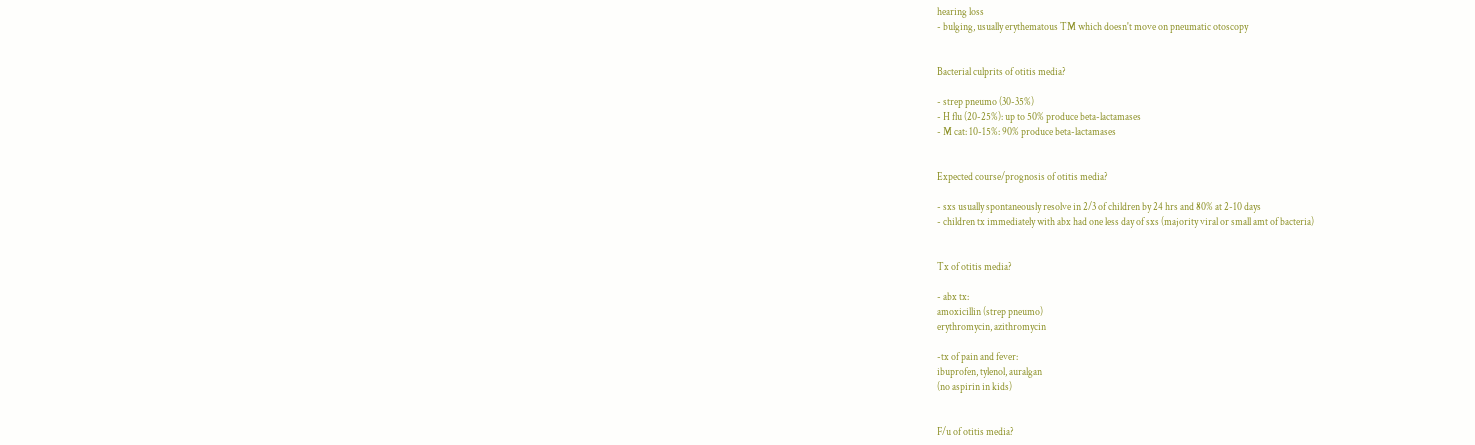hearing loss
- bulging, usually erythematous TM which doesn't move on pneumatic otoscopy


Bacterial culprits of otitis media?

- strep pneumo (30-35%)
- H flu (20-25%): up to 50% produce beta-lactamases
- M cat: 10-15%: 90% produce beta-lactamases


Expected course/prognosis of otitis media?

- sxs usually spontaneously resolve in 2/3 of children by 24 hrs and 80% at 2-10 days
- children tx immediately with abx had one less day of sxs (majority viral or small amt of bacteria)


Tx of otitis media?

- abx tx:
amoxicillin (strep pneumo)
erythromycin, azithromycin

-tx of pain and fever:
ibuprofen, tylenol, auralgan
(no aspirin in kids)


F/u of otitis media?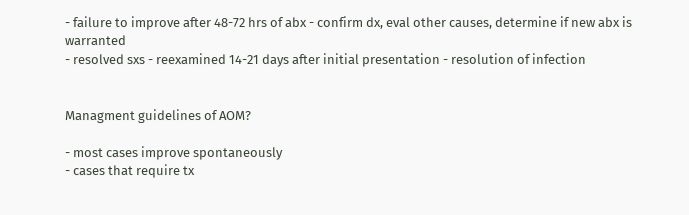- failure to improve after 48-72 hrs of abx - confirm dx, eval other causes, determine if new abx is warranted
- resolved sxs - reexamined 14-21 days after initial presentation - resolution of infection


Managment guidelines of AOM?

- most cases improve spontaneously
- cases that require tx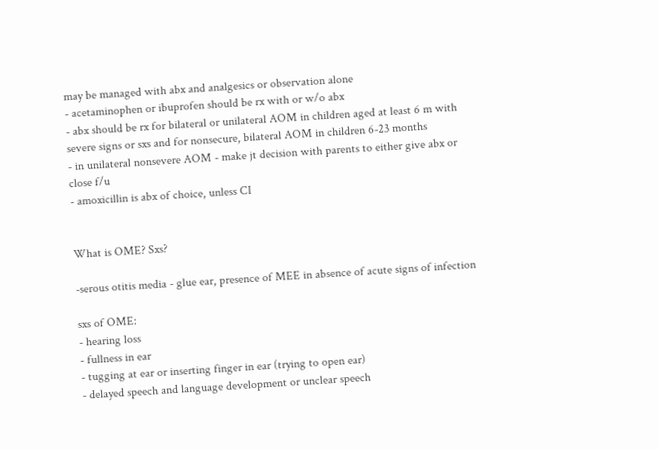may be managed with abx and analgesics or observation alone
- acetaminophen or ibuprofen should be rx with or w/o abx
- abx should be rx for bilateral or unilateral AOM in children aged at least 6 m with severe signs or sxs and for nonsecure, bilateral AOM in children 6-23 months
- in unilateral nonsevere AOM - make jt decision with parents to either give abx or close f/u
- amoxicillin is abx of choice, unless CI


What is OME? Sxs?

-serous otitis media - glue ear, presence of MEE in absence of acute signs of infection

sxs of OME:
- hearing loss
- fullness in ear
- tugging at ear or inserting finger in ear (trying to open ear)
- delayed speech and language development or unclear speech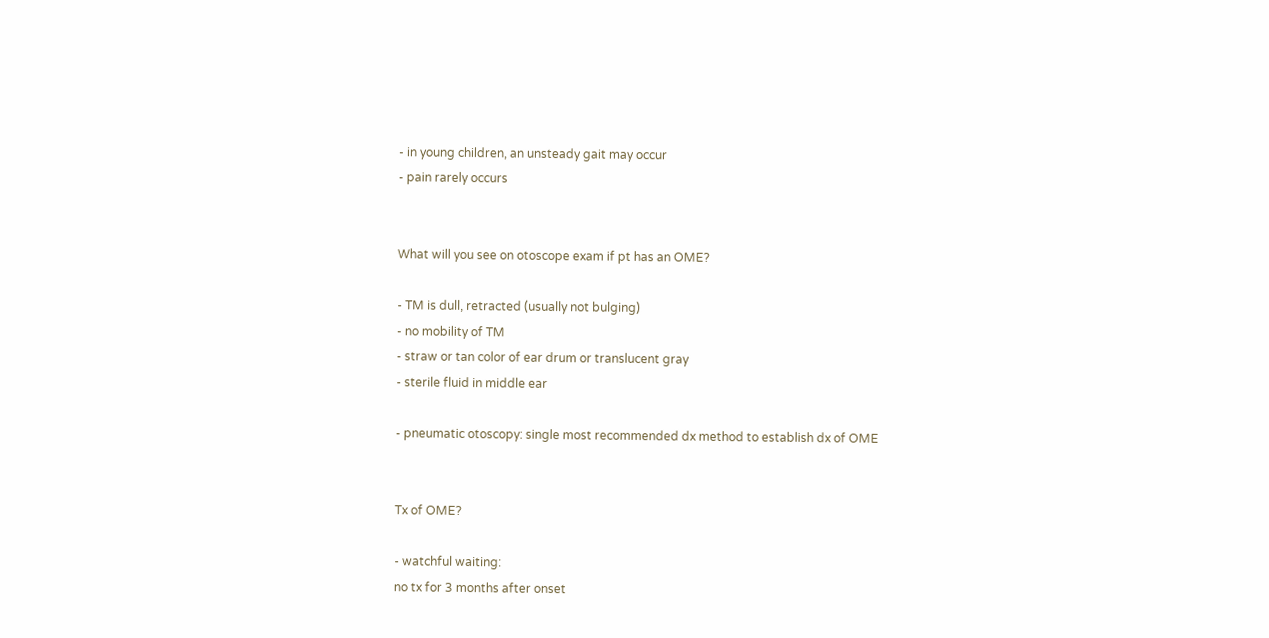- in young children, an unsteady gait may occur
- pain rarely occurs


What will you see on otoscope exam if pt has an OME?

- TM is dull, retracted (usually not bulging)
- no mobility of TM
- straw or tan color of ear drum or translucent gray
- sterile fluid in middle ear

- pneumatic otoscopy: single most recommended dx method to establish dx of OME


Tx of OME?

- watchful waiting:
no tx for 3 months after onset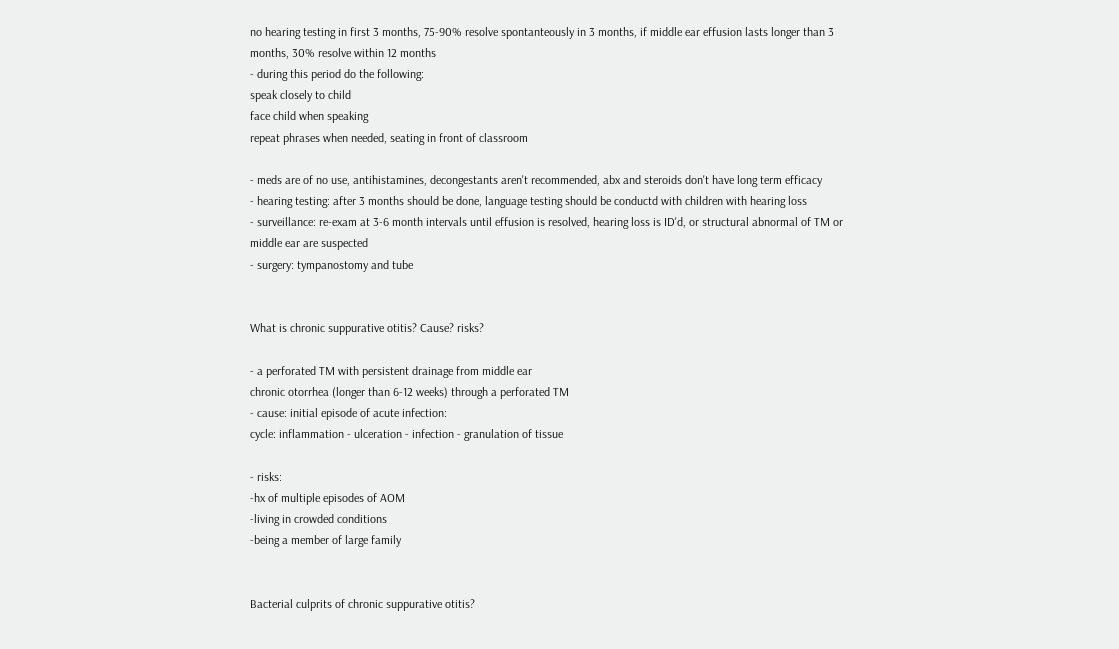no hearing testing in first 3 months, 75-90% resolve spontanteously in 3 months, if middle ear effusion lasts longer than 3 months, 30% resolve within 12 months
- during this period do the following:
speak closely to child
face child when speaking
repeat phrases when needed, seating in front of classroom

- meds are of no use, antihistamines, decongestants aren't recommended, abx and steroids don't have long term efficacy
- hearing testing: after 3 months should be done, language testing should be conductd with children with hearing loss
- surveillance: re-exam at 3-6 month intervals until effusion is resolved, hearing loss is ID'd, or structural abnormal of TM or middle ear are suspected
- surgery: tympanostomy and tube


What is chronic suppurative otitis? Cause? risks?

- a perforated TM with persistent drainage from middle ear
chronic otorrhea (longer than 6-12 weeks) through a perforated TM
- cause: initial episode of acute infection:
cycle: inflammation - ulceration - infection - granulation of tissue

- risks:
-hx of multiple episodes of AOM
-living in crowded conditions
-being a member of large family


Bacterial culprits of chronic suppurative otitis?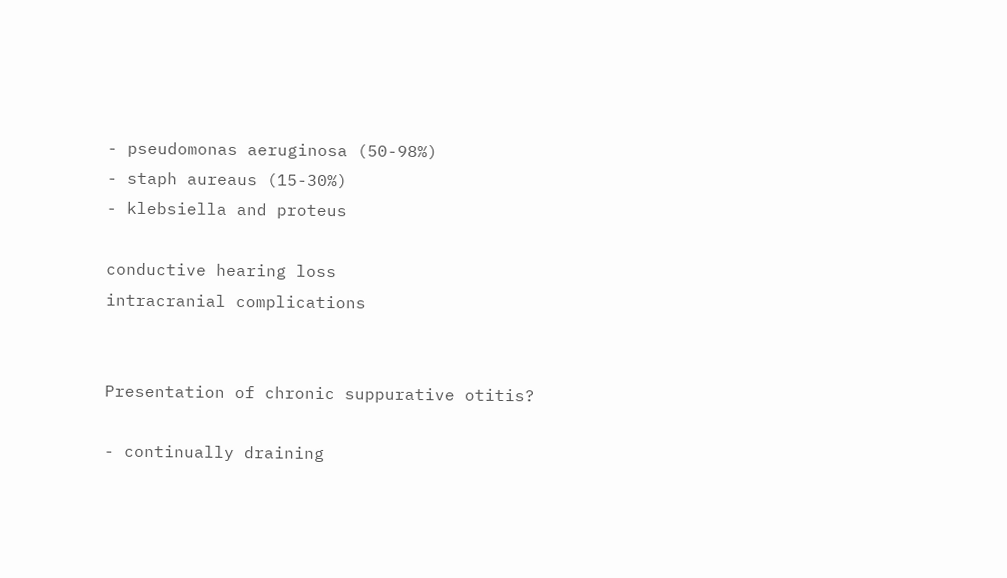- pseudomonas aeruginosa (50-98%)
- staph aureaus (15-30%)
- klebsiella and proteus

conductive hearing loss
intracranial complications


Presentation of chronic suppurative otitis?

- continually draining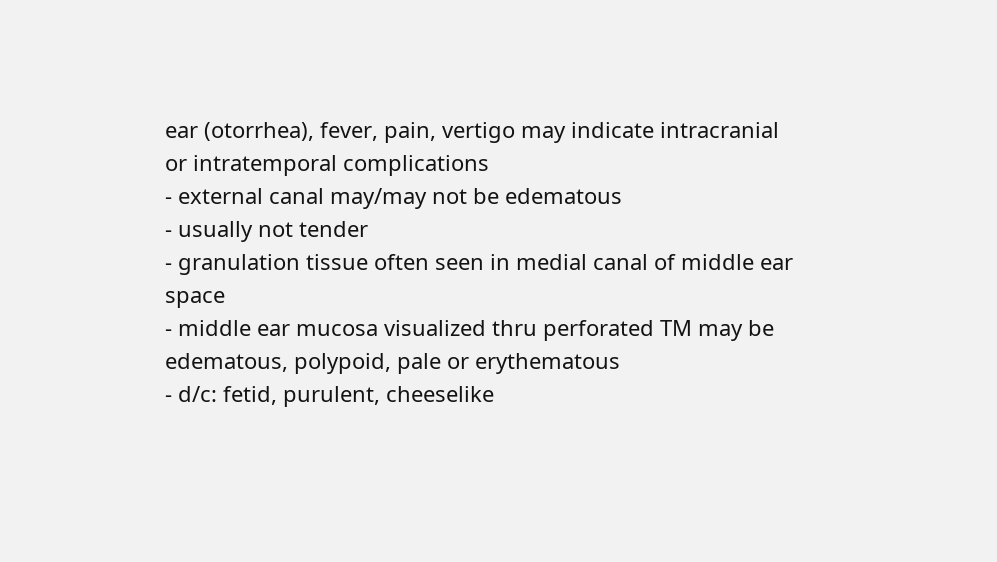ear (otorrhea), fever, pain, vertigo may indicate intracranial or intratemporal complications
- external canal may/may not be edematous
- usually not tender
- granulation tissue often seen in medial canal of middle ear space
- middle ear mucosa visualized thru perforated TM may be edematous, polypoid, pale or erythematous
- d/c: fetid, purulent, cheeselike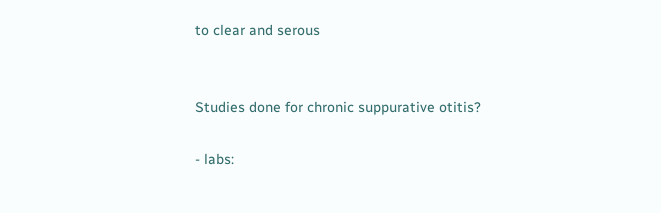to clear and serous


Studies done for chronic suppurative otitis?

- labs: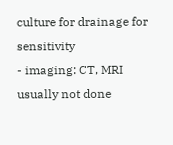culture for drainage for sensitivity
- imaging: CT, MRI
usually not done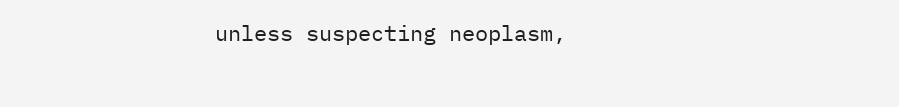unless suspecting neoplasm,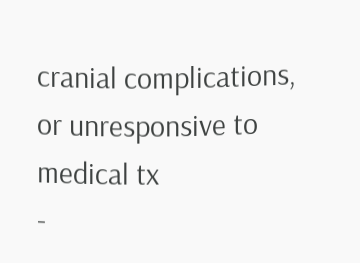cranial complications, or unresponsive to medical tx
-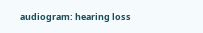audiogram: hearing loss